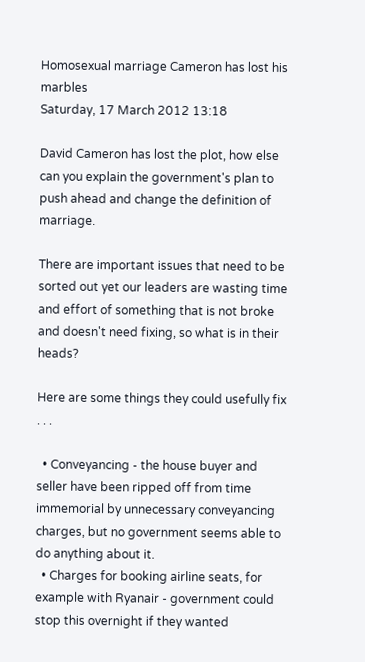Homosexual marriage Cameron has lost his marbles
Saturday, 17 March 2012 13:18

David Cameron has lost the plot, how else can you explain the government's plan to push ahead and change the definition of marriage.

There are important issues that need to be sorted out yet our leaders are wasting time and effort of something that is not broke and doesn't need fixing, so what is in their heads?

Here are some things they could usefully fix . . .

  • Conveyancing - the house buyer and seller have been ripped off from time immemorial by unnecessary conveyancing charges, but no government seems able to do anything about it.
  • Charges for booking airline seats, for example with Ryanair - government could stop this overnight if they wanted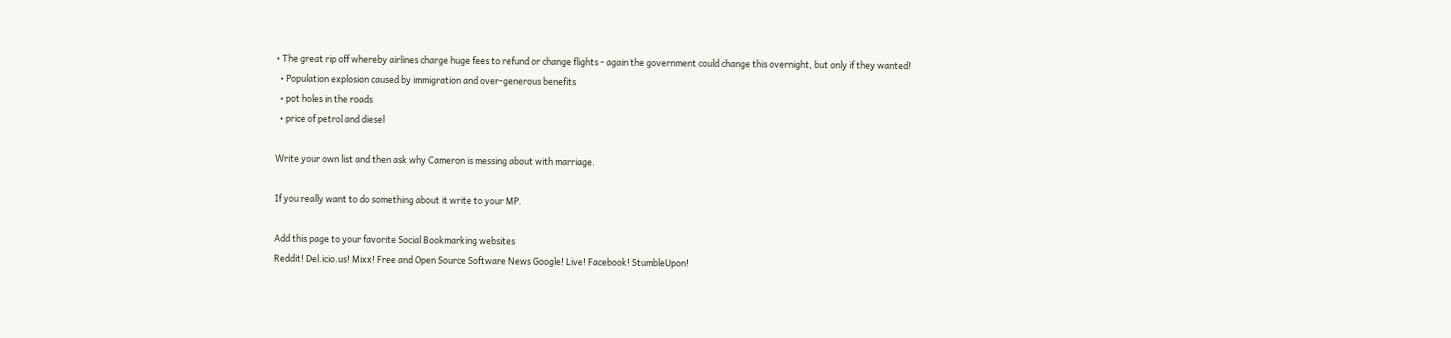• The great rip off whereby airlines charge huge fees to refund or change flights - again the government could change this overnight, but only if they wanted!
  • Population explosion caused by immigration and over-generous benefits
  • pot holes in the roads
  • price of petrol and diesel

Write your own list and then ask why Cameron is messing about with marriage.

If you really want to do something about it write to your MP.

Add this page to your favorite Social Bookmarking websites
Reddit! Del.icio.us! Mixx! Free and Open Source Software News Google! Live! Facebook! StumbleUpon!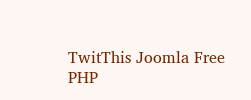TwitThis Joomla Free PHP